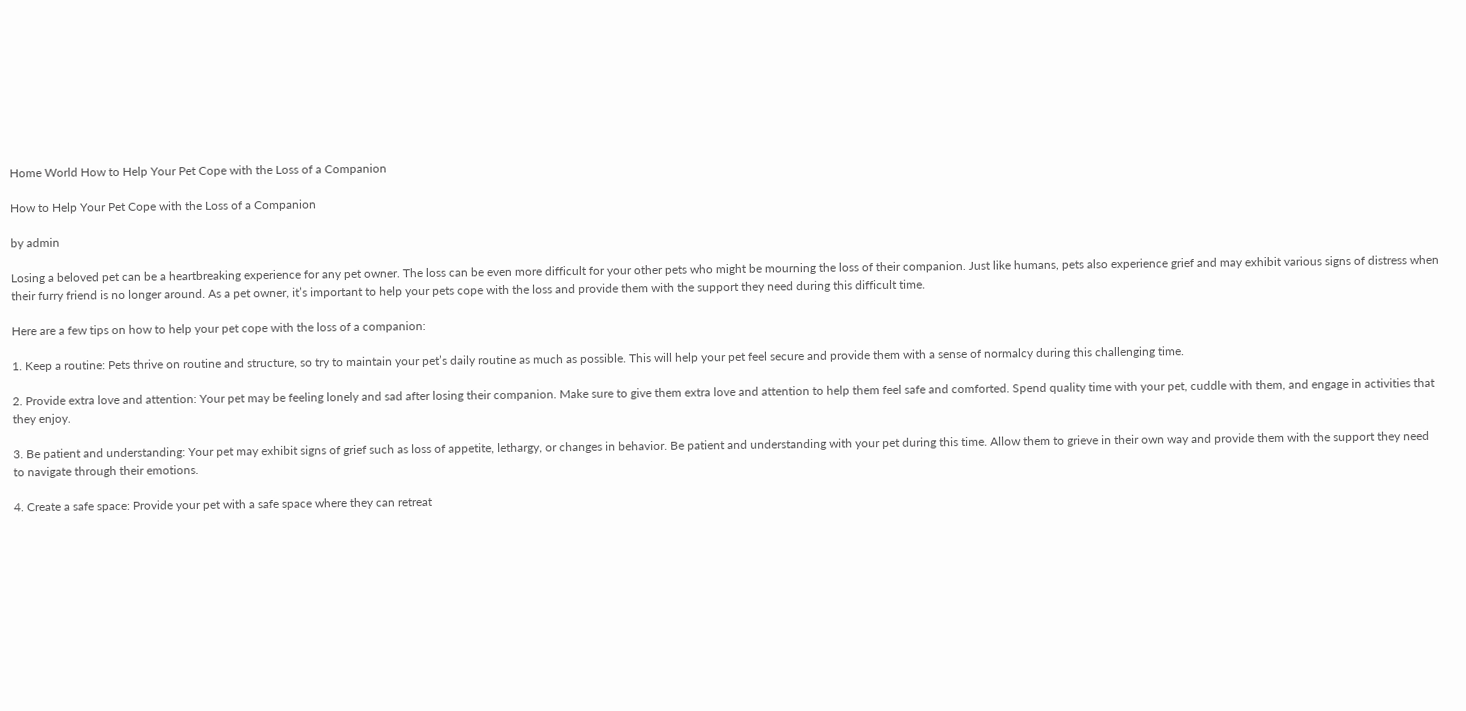Home World How to Help Your Pet Cope with the Loss of a Companion

How to Help Your Pet Cope with the Loss of a Companion

by admin

Losing a beloved pet can be a heartbreaking experience for any pet owner. The loss can be even more difficult for your other pets who might be mourning the loss of their companion. Just like humans, pets also experience grief and may exhibit various signs of distress when their furry friend is no longer around. As a pet owner, it’s important to help your pets cope with the loss and provide them with the support they need during this difficult time.

Here are a few tips on how to help your pet cope with the loss of a companion:

1. Keep a routine: Pets thrive on routine and structure, so try to maintain your pet’s daily routine as much as possible. This will help your pet feel secure and provide them with a sense of normalcy during this challenging time.

2. Provide extra love and attention: Your pet may be feeling lonely and sad after losing their companion. Make sure to give them extra love and attention to help them feel safe and comforted. Spend quality time with your pet, cuddle with them, and engage in activities that they enjoy.

3. Be patient and understanding: Your pet may exhibit signs of grief such as loss of appetite, lethargy, or changes in behavior. Be patient and understanding with your pet during this time. Allow them to grieve in their own way and provide them with the support they need to navigate through their emotions.

4. Create a safe space: Provide your pet with a safe space where they can retreat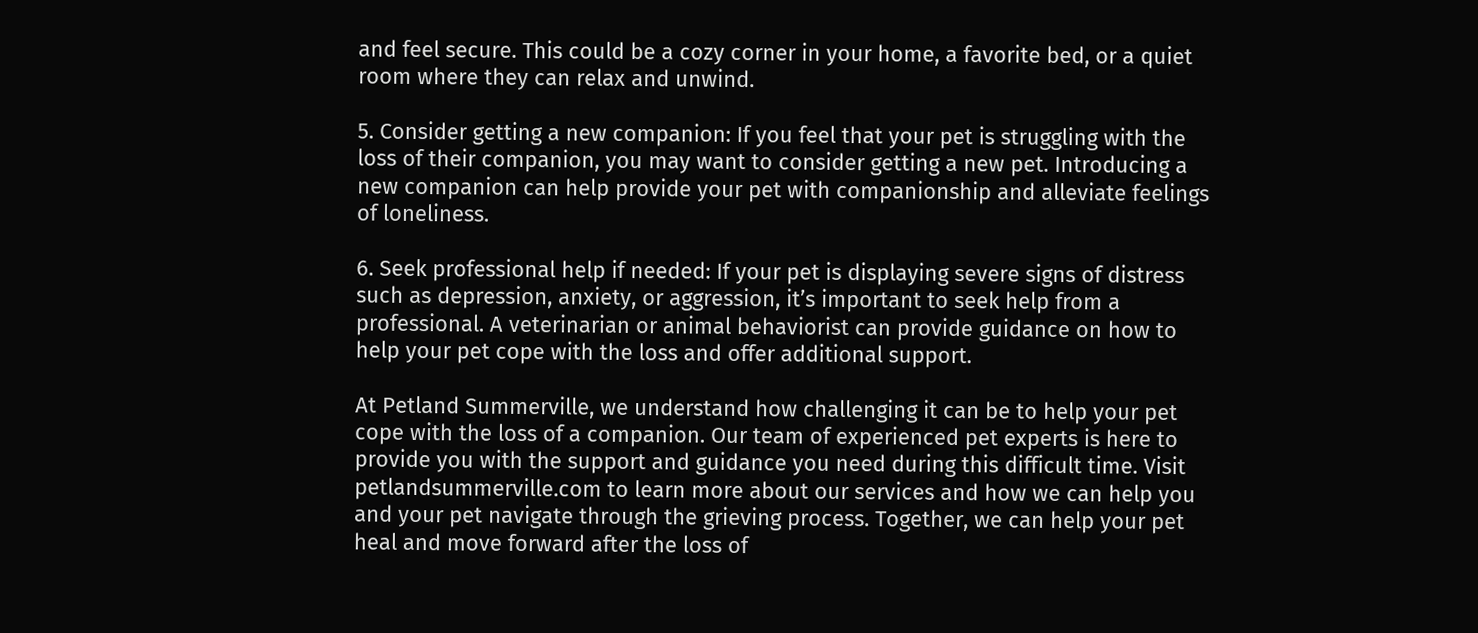and feel secure. This could be a cozy corner in your home, a favorite bed, or a quiet room where they can relax and unwind.

5. Consider getting a new companion: If you feel that your pet is struggling with the loss of their companion, you may want to consider getting a new pet. Introducing a new companion can help provide your pet with companionship and alleviate feelings of loneliness.

6. Seek professional help if needed: If your pet is displaying severe signs of distress such as depression, anxiety, or aggression, it’s important to seek help from a professional. A veterinarian or animal behaviorist can provide guidance on how to help your pet cope with the loss and offer additional support.

At Petland Summerville, we understand how challenging it can be to help your pet cope with the loss of a companion. Our team of experienced pet experts is here to provide you with the support and guidance you need during this difficult time. Visit petlandsummerville.com to learn more about our services and how we can help you and your pet navigate through the grieving process. Together, we can help your pet heal and move forward after the loss of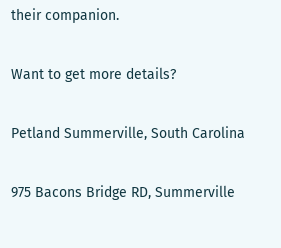their companion.

Want to get more details?

Petland Summerville, South Carolina

975 Bacons Bridge RD, Summerville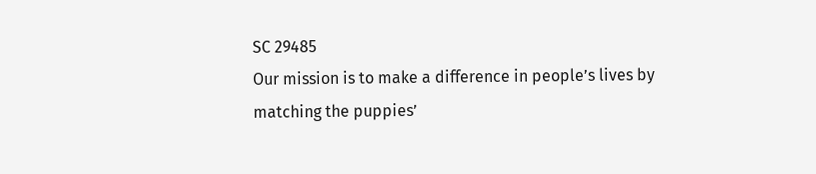SC 29485
Our mission is to make a difference in people’s lives by matching the puppies’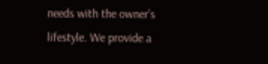needs with the owner’s lifestyle. We provide a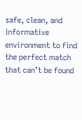safe, clean, and informative environment to find the perfect match that can’t be found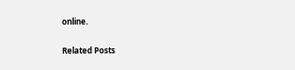online.


Related Posts